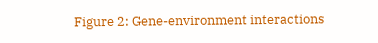Figure 2: Gene-environment interactions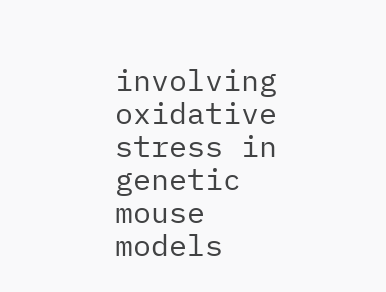involving oxidative stress in genetic mouse models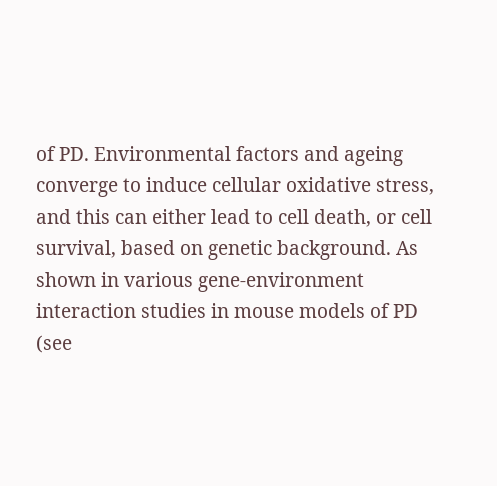of PD. Environmental factors and ageing converge to induce cellular oxidative stress, and this can either lead to cell death, or cell survival, based on genetic background. As shown in various gene-environment interaction studies in mouse models of PD (see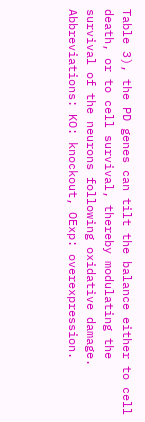Table 3), the PD genes can tilt the balance either to cell death, or to cell survival, thereby modulating the survival of the neurons following oxidative damage. Abbreviations: KO: knockout, OExp: overexpression.